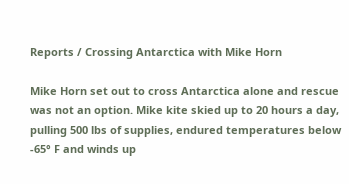Reports / Crossing Antarctica with Mike Horn

Mike Horn set out to cross Antarctica alone and rescue was not an option. Mike kite skied up to 20 hours a day, pulling 500 lbs of supplies, endured temperatures below -65° F and winds up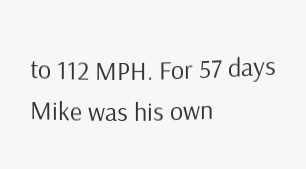to 112 MPH. For 57 days Mike was his own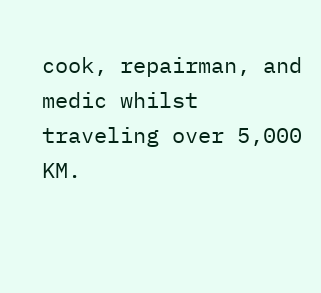cook, repairman, and medic whilst traveling over 5,000 KM.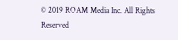© 2019 ROAM Media Inc. All Rights Reserved